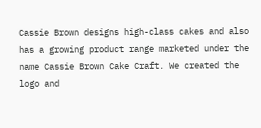Cassie Brown designs high-class cakes and also has a growing product range marketed under the name Cassie Brown Cake Craft. We created the logo and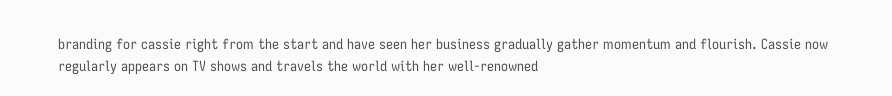branding for cassie right from the start and have seen her business gradually gather momentum and flourish. Cassie now regularly appears on TV shows and travels the world with her well-renowned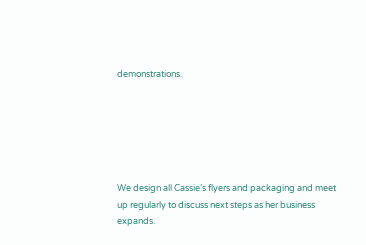demonstrations.






We design all Cassie’s flyers and packaging and meet up regularly to discuss next steps as her business expands.